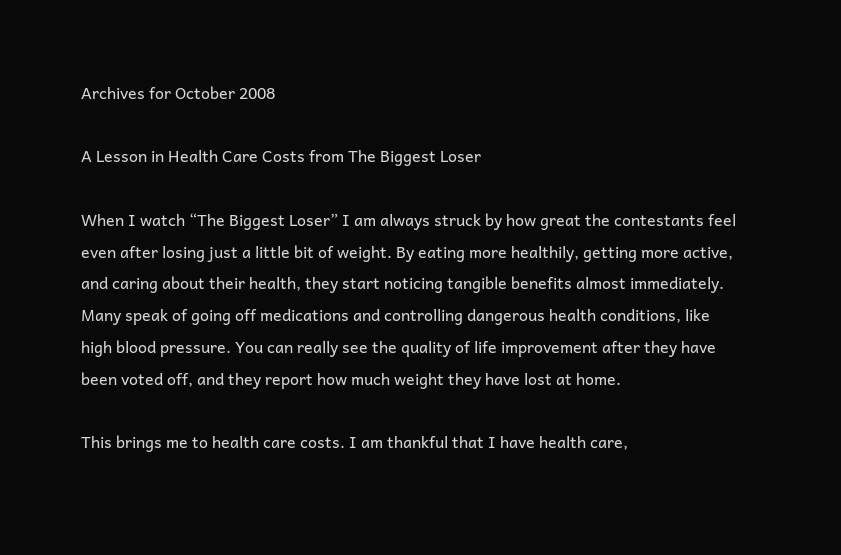Archives for October 2008

A Lesson in Health Care Costs from The Biggest Loser

When I watch “The Biggest Loser” I am always struck by how great the contestants feel even after losing just a little bit of weight. By eating more healthily, getting more active, and caring about their health, they start noticing tangible benefits almost immediately. Many speak of going off medications and controlling dangerous health conditions, like high blood pressure. You can really see the quality of life improvement after they have been voted off, and they report how much weight they have lost at home.

This brings me to health care costs. I am thankful that I have health care,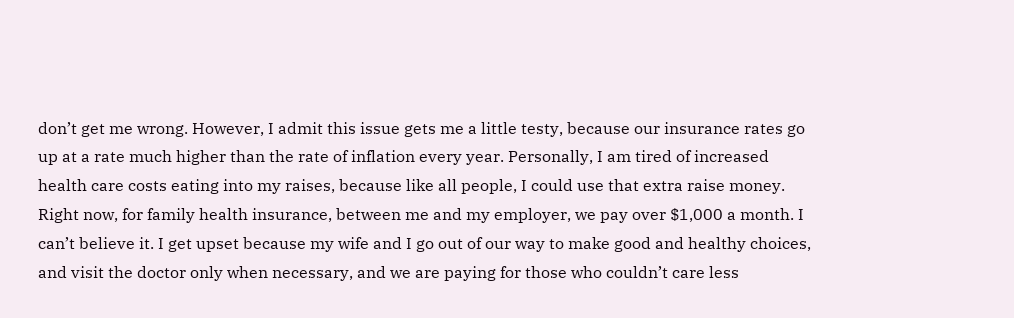don’t get me wrong. However, I admit this issue gets me a little testy, because our insurance rates go up at a rate much higher than the rate of inflation every year. Personally, I am tired of increased health care costs eating into my raises, because like all people, I could use that extra raise money. Right now, for family health insurance, between me and my employer, we pay over $1,000 a month. I can’t believe it. I get upset because my wife and I go out of our way to make good and healthy choices, and visit the doctor only when necessary, and we are paying for those who couldn’t care less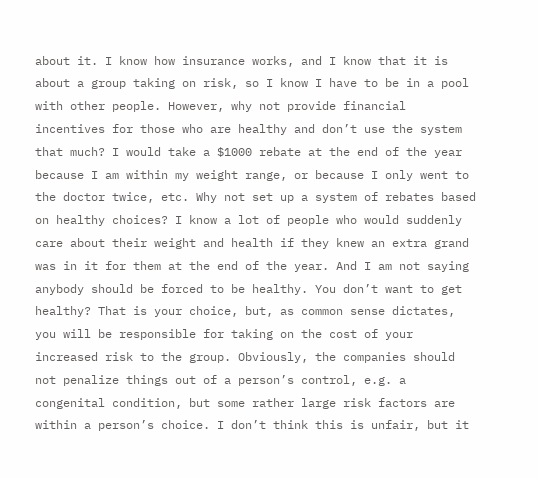about it. I know how insurance works, and I know that it is about a group taking on risk, so I know I have to be in a pool with other people. However, why not provide financial incentives for those who are healthy and don’t use the system that much? I would take a $1000 rebate at the end of the year because I am within my weight range, or because I only went to the doctor twice, etc. Why not set up a system of rebates based on healthy choices? I know a lot of people who would suddenly care about their weight and health if they knew an extra grand was in it for them at the end of the year. And I am not saying anybody should be forced to be healthy. You don’t want to get healthy? That is your choice, but, as common sense dictates, you will be responsible for taking on the cost of your increased risk to the group. Obviously, the companies should not penalize things out of a person’s control, e.g. a congenital condition, but some rather large risk factors are within a person’s choice. I don’t think this is unfair, but it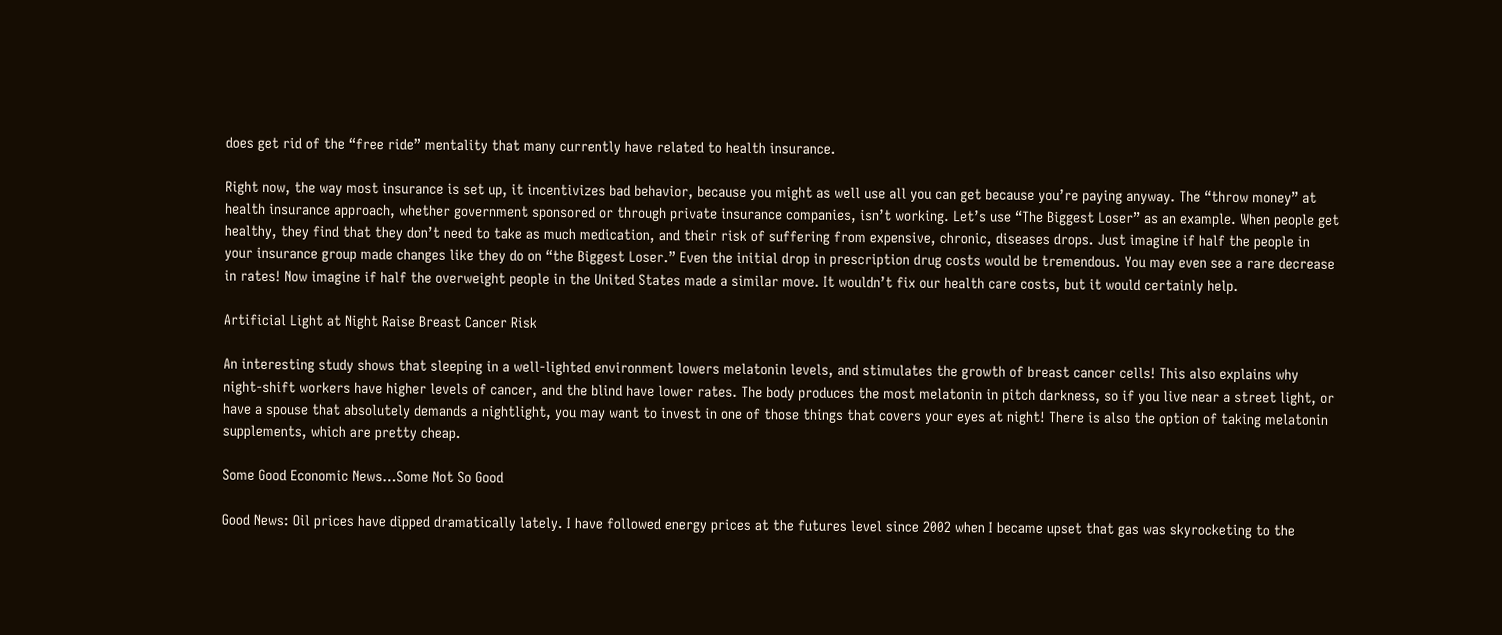does get rid of the “free ride” mentality that many currently have related to health insurance.

Right now, the way most insurance is set up, it incentivizes bad behavior, because you might as well use all you can get because you’re paying anyway. The “throw money” at health insurance approach, whether government sponsored or through private insurance companies, isn’t working. Let’s use “The Biggest Loser” as an example. When people get healthy, they find that they don’t need to take as much medication, and their risk of suffering from expensive, chronic, diseases drops. Just imagine if half the people in your insurance group made changes like they do on “the Biggest Loser.” Even the initial drop in prescription drug costs would be tremendous. You may even see a rare decrease in rates! Now imagine if half the overweight people in the United States made a similar move. It wouldn’t fix our health care costs, but it would certainly help.

Artificial Light at Night Raise Breast Cancer Risk

An interesting study shows that sleeping in a well-lighted environment lowers melatonin levels, and stimulates the growth of breast cancer cells! This also explains why night-shift workers have higher levels of cancer, and the blind have lower rates. The body produces the most melatonin in pitch darkness, so if you live near a street light, or have a spouse that absolutely demands a nightlight, you may want to invest in one of those things that covers your eyes at night! There is also the option of taking melatonin supplements, which are pretty cheap.

Some Good Economic News…Some Not So Good

Good News: Oil prices have dipped dramatically lately. I have followed energy prices at the futures level since 2002 when I became upset that gas was skyrocketing to the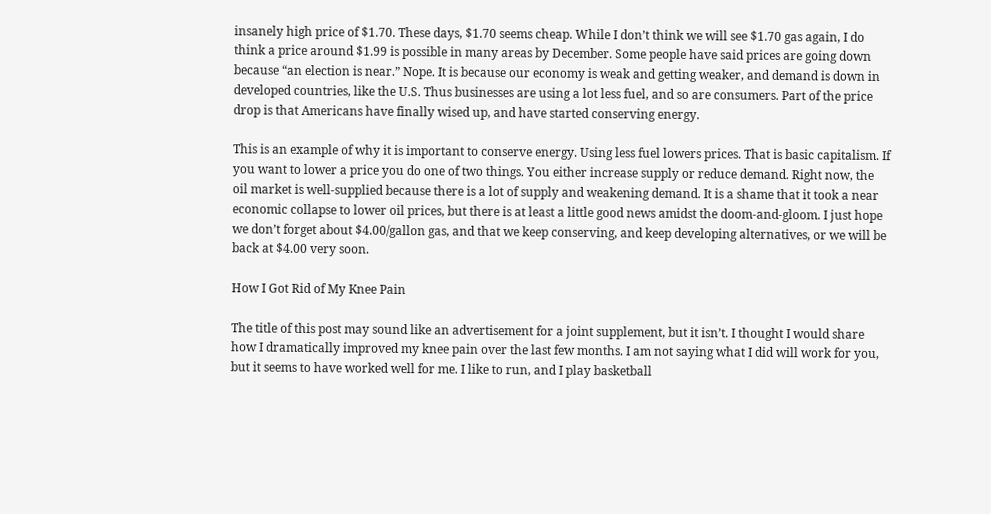insanely high price of $1.70. These days, $1.70 seems cheap. While I don’t think we will see $1.70 gas again, I do think a price around $1.99 is possible in many areas by December. Some people have said prices are going down because “an election is near.” Nope. It is because our economy is weak and getting weaker, and demand is down in developed countries, like the U.S. Thus businesses are using a lot less fuel, and so are consumers. Part of the price drop is that Americans have finally wised up, and have started conserving energy.

This is an example of why it is important to conserve energy. Using less fuel lowers prices. That is basic capitalism. If you want to lower a price you do one of two things. You either increase supply or reduce demand. Right now, the oil market is well-supplied because there is a lot of supply and weakening demand. It is a shame that it took a near economic collapse to lower oil prices, but there is at least a little good news amidst the doom-and-gloom. I just hope we don’t forget about $4.00/gallon gas, and that we keep conserving, and keep developing alternatives, or we will be back at $4.00 very soon.

How I Got Rid of My Knee Pain

The title of this post may sound like an advertisement for a joint supplement, but it isn’t. I thought I would share how I dramatically improved my knee pain over the last few months. I am not saying what I did will work for you, but it seems to have worked well for me. I like to run, and I play basketball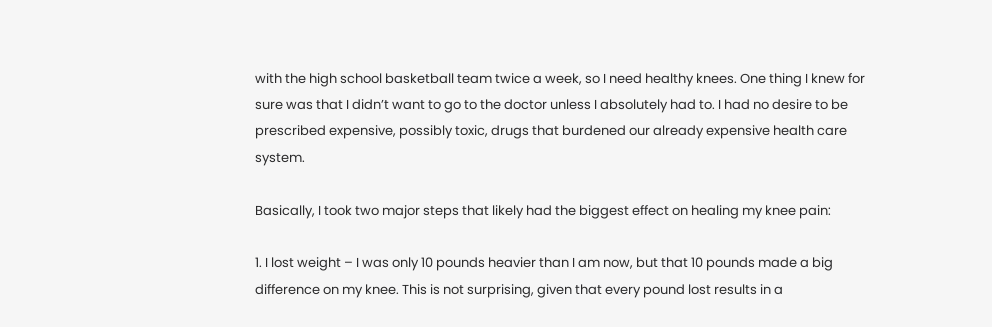with the high school basketball team twice a week, so I need healthy knees. One thing I knew for sure was that I didn’t want to go to the doctor unless I absolutely had to. I had no desire to be prescribed expensive, possibly toxic, drugs that burdened our already expensive health care system.

Basically, I took two major steps that likely had the biggest effect on healing my knee pain:

1. I lost weight – I was only 10 pounds heavier than I am now, but that 10 pounds made a big difference on my knee. This is not surprising, given that every pound lost results in a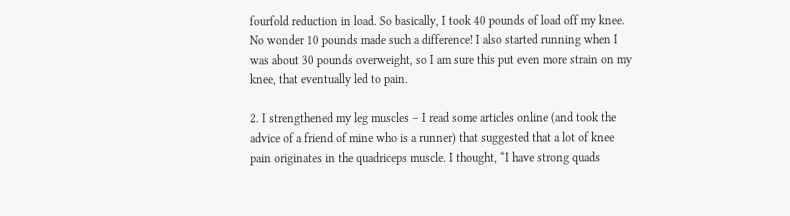fourfold reduction in load. So basically, I took 40 pounds of load off my knee. No wonder 10 pounds made such a difference! I also started running when I was about 30 pounds overweight, so I am sure this put even more strain on my knee, that eventually led to pain.

2. I strengthened my leg muscles – I read some articles online (and took the advice of a friend of mine who is a runner) that suggested that a lot of knee pain originates in the quadriceps muscle. I thought, “I have strong quads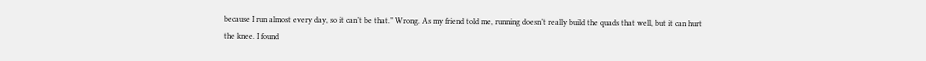because I run almost every day, so it can’t be that.” Wrong. As my friend told me, running doesn’t really build the quads that well, but it can hurt  the knee. I found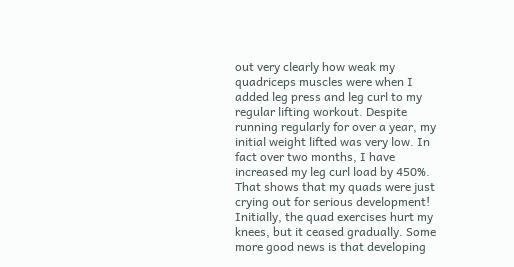out very clearly how weak my quadriceps muscles were when I added leg press and leg curl to my regular lifting workout. Despite running regularly for over a year, my initial weight lifted was very low. In fact over two months, I have increased my leg curl load by 450%. That shows that my quads were just crying out for serious development! Initially, the quad exercises hurt my knees, but it ceased gradually. Some more good news is that developing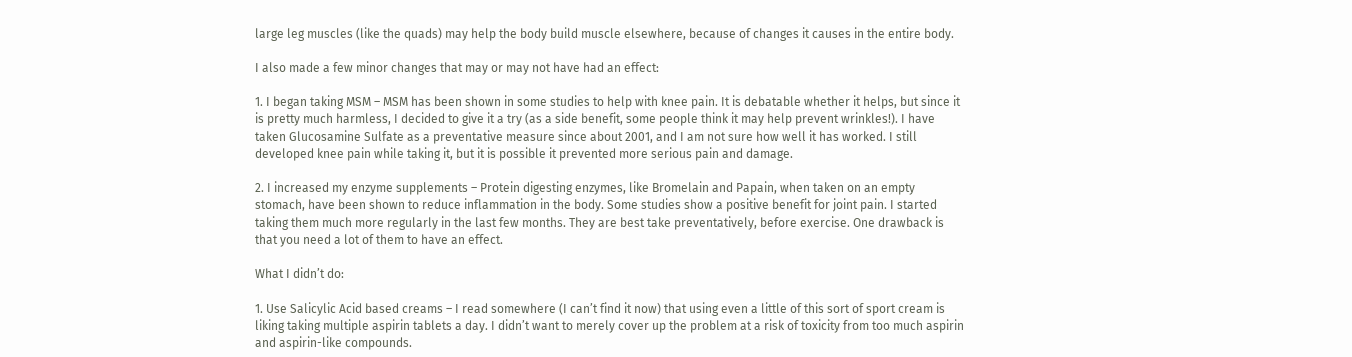large leg muscles (like the quads) may help the body build muscle elsewhere, because of changes it causes in the entire body.

I also made a few minor changes that may or may not have had an effect:

1. I began taking MSM – MSM has been shown in some studies to help with knee pain. It is debatable whether it helps, but since it is pretty much harmless, I decided to give it a try (as a side benefit, some people think it may help prevent wrinkles!). I have taken Glucosamine Sulfate as a preventative measure since about 2001, and I am not sure how well it has worked. I still developed knee pain while taking it, but it is possible it prevented more serious pain and damage.

2. I increased my enzyme supplements – Protein digesting enzymes, like Bromelain and Papain, when taken on an empty stomach, have been shown to reduce inflammation in the body. Some studies show a positive benefit for joint pain. I started taking them much more regularly in the last few months. They are best take preventatively, before exercise. One drawback is that you need a lot of them to have an effect.

What I didn’t do:

1. Use Salicylic Acid based creams – I read somewhere (I can’t find it now) that using even a little of this sort of sport cream is liking taking multiple aspirin tablets a day. I didn’t want to merely cover up the problem at a risk of toxicity from too much aspirin and aspirin-like compounds.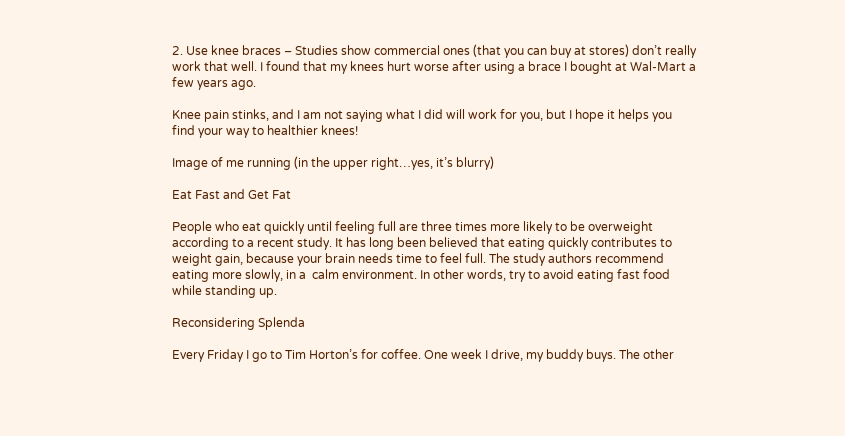2. Use knee braces – Studies show commercial ones (that you can buy at stores) don’t really work that well. I found that my knees hurt worse after using a brace I bought at Wal-Mart a few years ago.

Knee pain stinks, and I am not saying what I did will work for you, but I hope it helps you find your way to healthier knees!

Image of me running (in the upper right…yes, it’s blurry)

Eat Fast and Get Fat

People who eat quickly until feeling full are three times more likely to be overweight according to a recent study. It has long been believed that eating quickly contributes to weight gain, because your brain needs time to feel full. The study authors recommend eating more slowly, in a  calm environment. In other words, try to avoid eating fast food while standing up.

Reconsidering Splenda

Every Friday I go to Tim Horton’s for coffee. One week I drive, my buddy buys. The other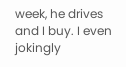week, he drives and I buy. I even jokingly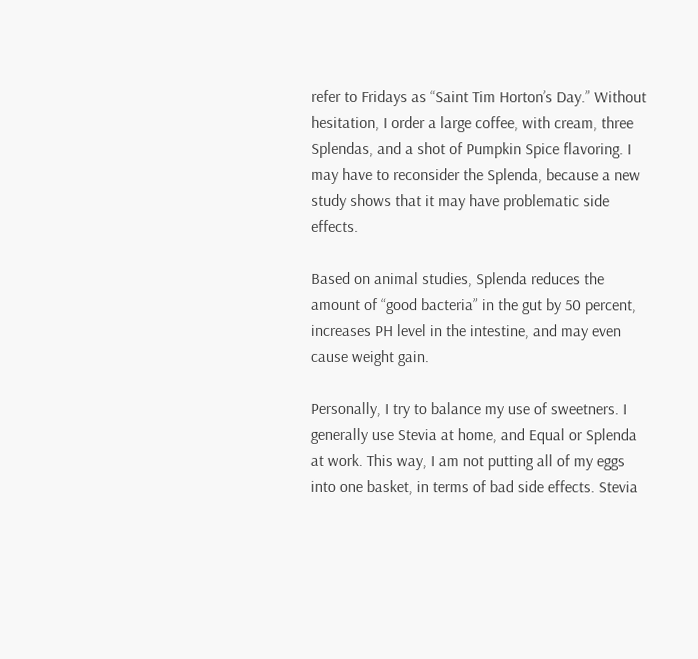refer to Fridays as “Saint Tim Horton’s Day.” Without hesitation, I order a large coffee, with cream, three Splendas, and a shot of Pumpkin Spice flavoring. I may have to reconsider the Splenda, because a new study shows that it may have problematic side effects.

Based on animal studies, Splenda reduces the amount of “good bacteria” in the gut by 50 percent, increases PH level in the intestine, and may even cause weight gain.

Personally, I try to balance my use of sweetners. I generally use Stevia at home, and Equal or Splenda at work. This way, I am not putting all of my eggs into one basket, in terms of bad side effects. Stevia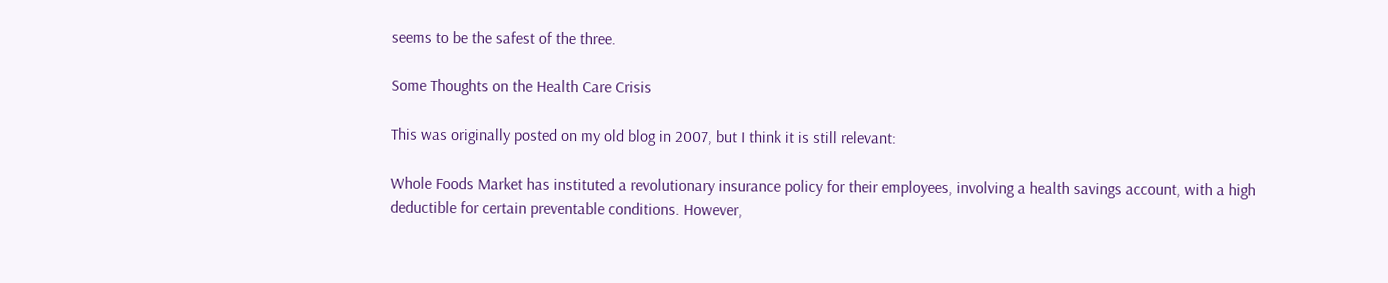seems to be the safest of the three.

Some Thoughts on the Health Care Crisis

This was originally posted on my old blog in 2007, but I think it is still relevant:

Whole Foods Market has instituted a revolutionary insurance policy for their employees, involving a health savings account, with a high deductible for certain preventable conditions. However,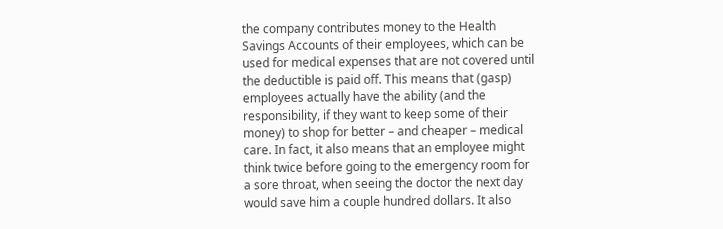the company contributes money to the Health Savings Accounts of their employees, which can be used for medical expenses that are not covered until the deductible is paid off. This means that (gasp) employees actually have the ability (and the responsibility, if they want to keep some of their money) to shop for better – and cheaper – medical care. In fact, it also means that an employee might think twice before going to the emergency room for a sore throat, when seeing the doctor the next day would save him a couple hundred dollars. It also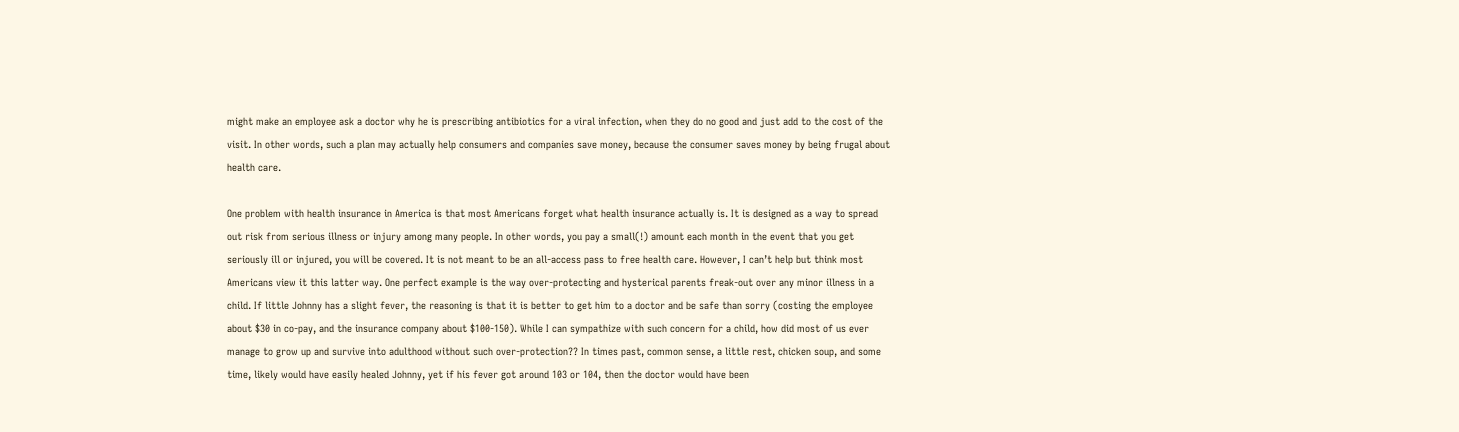might make an employee ask a doctor why he is prescribing antibiotics for a viral infection, when they do no good and just add to the cost of the visit. In other words, such a plan may actually help consumers and companies save money, because the consumer saves money by being frugal about health care.

One problem with health insurance in America is that most Americans forget what health insurance actually is. It is designed as a way to spread out risk from serious illness or injury among many people. In other words, you pay a small(!) amount each month in the event that you get seriously ill or injured, you will be covered. It is not meant to be an all-access pass to free health care. However, I can’t help but think most Americans view it this latter way. One perfect example is the way over-protecting and hysterical parents freak-out over any minor illness in a child. If little Johnny has a slight fever, the reasoning is that it is better to get him to a doctor and be safe than sorry (costing the employee about $30 in co-pay, and the insurance company about $100-150). While I can sympathize with such concern for a child, how did most of us ever manage to grow up and survive into adulthood without such over-protection?? In times past, common sense, a little rest, chicken soup, and some time, likely would have easily healed Johnny, yet if his fever got around 103 or 104, then the doctor would have been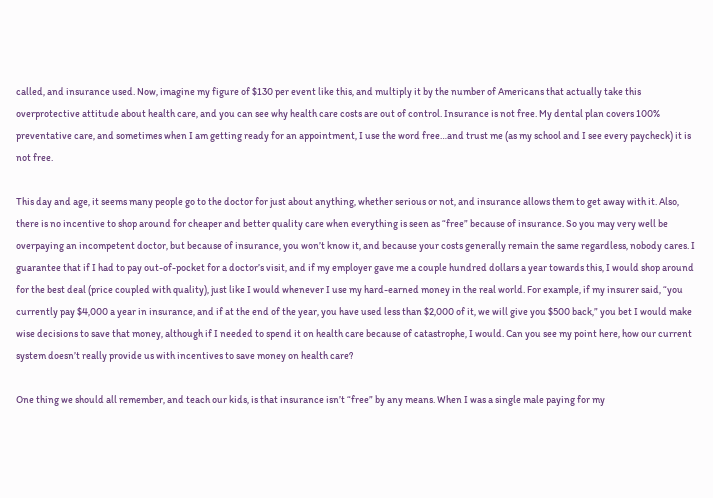called, and insurance used. Now, imagine my figure of $130 per event like this, and multiply it by the number of Americans that actually take this overprotective attitude about health care, and you can see why health care costs are out of control. Insurance is not free. My dental plan covers 100% preventative care, and sometimes when I am getting ready for an appointment, I use the word free…and trust me (as my school and I see every paycheck) it is not free.

This day and age, it seems many people go to the doctor for just about anything, whether serious or not, and insurance allows them to get away with it. Also, there is no incentive to shop around for cheaper and better quality care when everything is seen as “free” because of insurance. So you may very well be overpaying an incompetent doctor, but because of insurance, you won’t know it, and because your costs generally remain the same regardless, nobody cares. I guarantee that if I had to pay out-of-pocket for a doctor’s visit, and if my employer gave me a couple hundred dollars a year towards this, I would shop around for the best deal (price coupled with quality), just like I would whenever I use my hard-earned money in the real world. For example, if my insurer said, “you currently pay $4,000 a year in insurance, and if at the end of the year, you have used less than $2,000 of it, we will give you $500 back,” you bet I would make wise decisions to save that money, although if I needed to spend it on health care because of catastrophe, I would. Can you see my point here, how our current system doesn’t really provide us with incentives to save money on health care?

One thing we should all remember, and teach our kids, is that insurance isn’t “free” by any means. When I was a single male paying for my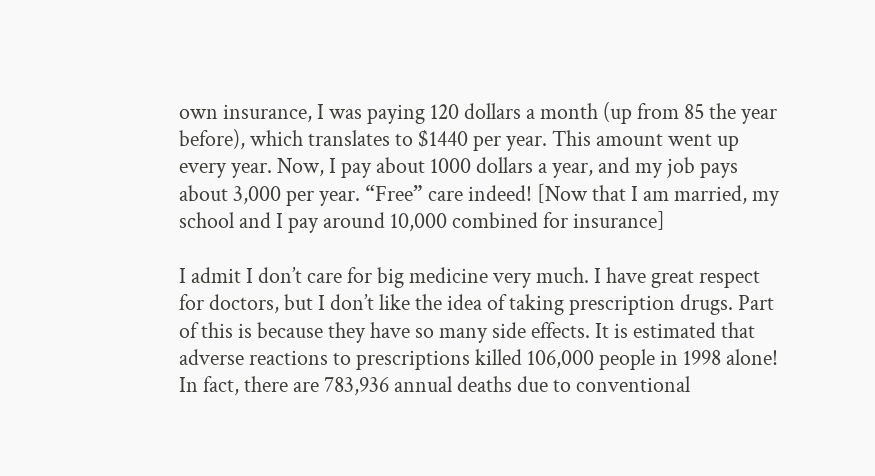own insurance, I was paying 120 dollars a month (up from 85 the year before), which translates to $1440 per year. This amount went up every year. Now, I pay about 1000 dollars a year, and my job pays about 3,000 per year. “Free” care indeed! [Now that I am married, my school and I pay around 10,000 combined for insurance]

I admit I don’t care for big medicine very much. I have great respect for doctors, but I don’t like the idea of taking prescription drugs. Part of this is because they have so many side effects. It is estimated that adverse reactions to prescriptions killed 106,000 people in 1998 alone! In fact, there are 783,936 annual deaths due to conventional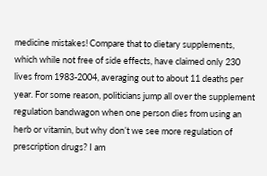medicine mistakes! Compare that to dietary supplements, which while not free of side effects, have claimed only 230 lives from 1983-2004, averaging out to about 11 deaths per year. For some reason, politicians jump all over the supplement regulation bandwagon when one person dies from using an herb or vitamin, but why don’t we see more regulation of prescription drugs? I am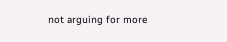not arguing for more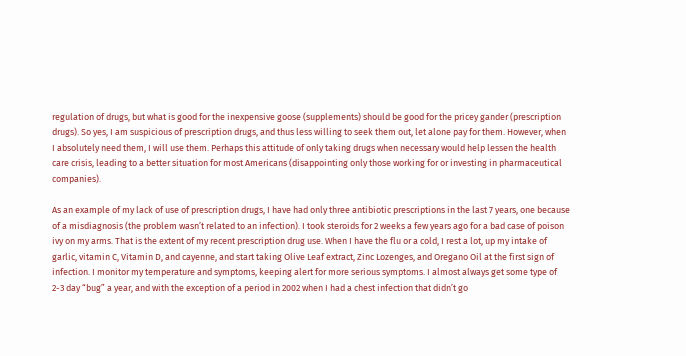regulation of drugs, but what is good for the inexpensive goose (supplements) should be good for the pricey gander (prescription drugs). So yes, I am suspicious of prescription drugs, and thus less willing to seek them out, let alone pay for them. However, when I absolutely need them, I will use them. Perhaps this attitude of only taking drugs when necessary would help lessen the health care crisis, leading to a better situation for most Americans (disappointing only those working for or investing in pharmaceutical companies).

As an example of my lack of use of prescription drugs, I have had only three antibiotic prescriptions in the last 7 years, one because of a misdiagnosis (the problem wasn’t related to an infection). I took steroids for 2 weeks a few years ago for a bad case of poison ivy on my arms. That is the extent of my recent prescription drug use. When I have the flu or a cold, I rest a lot, up my intake of garlic, vitamin C, Vitamin D, and cayenne, and start taking Olive Leaf extract, Zinc Lozenges, and Oregano Oil at the first sign of infection. I monitor my temperature and symptoms, keeping alert for more serious symptoms. I almost always get some type of 2-3 day “bug” a year, and with the exception of a period in 2002 when I had a chest infection that didn’t go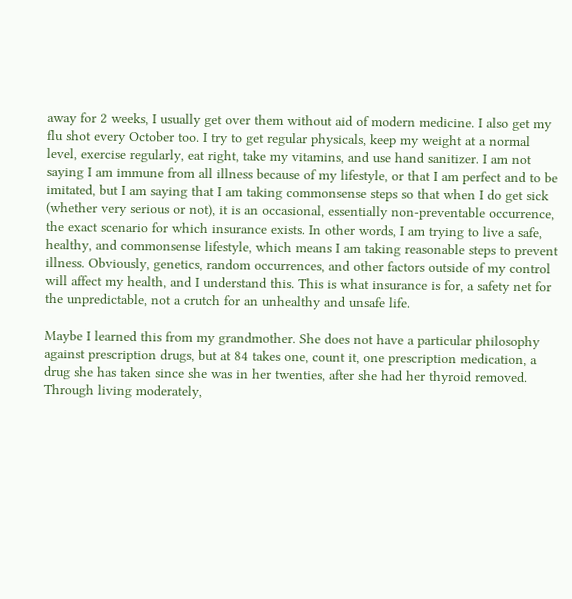away for 2 weeks, I usually get over them without aid of modern medicine. I also get my flu shot every October too. I try to get regular physicals, keep my weight at a normal level, exercise regularly, eat right, take my vitamins, and use hand sanitizer. I am not saying I am immune from all illness because of my lifestyle, or that I am perfect and to be imitated, but I am saying that I am taking commonsense steps so that when I do get sick (whether very serious or not), it is an occasional, essentially non-preventable occurrence, the exact scenario for which insurance exists. In other words, I am trying to live a safe, healthy, and commonsense lifestyle, which means I am taking reasonable steps to prevent illness. Obviously, genetics, random occurrences, and other factors outside of my control will affect my health, and I understand this. This is what insurance is for, a safety net for the unpredictable, not a crutch for an unhealthy and unsafe life.

Maybe I learned this from my grandmother. She does not have a particular philosophy against prescription drugs, but at 84 takes one, count it, one prescription medication, a drug she has taken since she was in her twenties, after she had her thyroid removed. Through living moderately,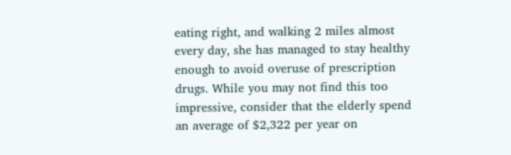eating right, and walking 2 miles almost every day, she has managed to stay healthy enough to avoid overuse of prescription drugs. While you may not find this too impressive, consider that the elderly spend an average of $2,322 per year on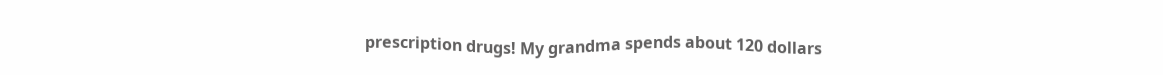prescription drugs! My grandma spends about 120 dollars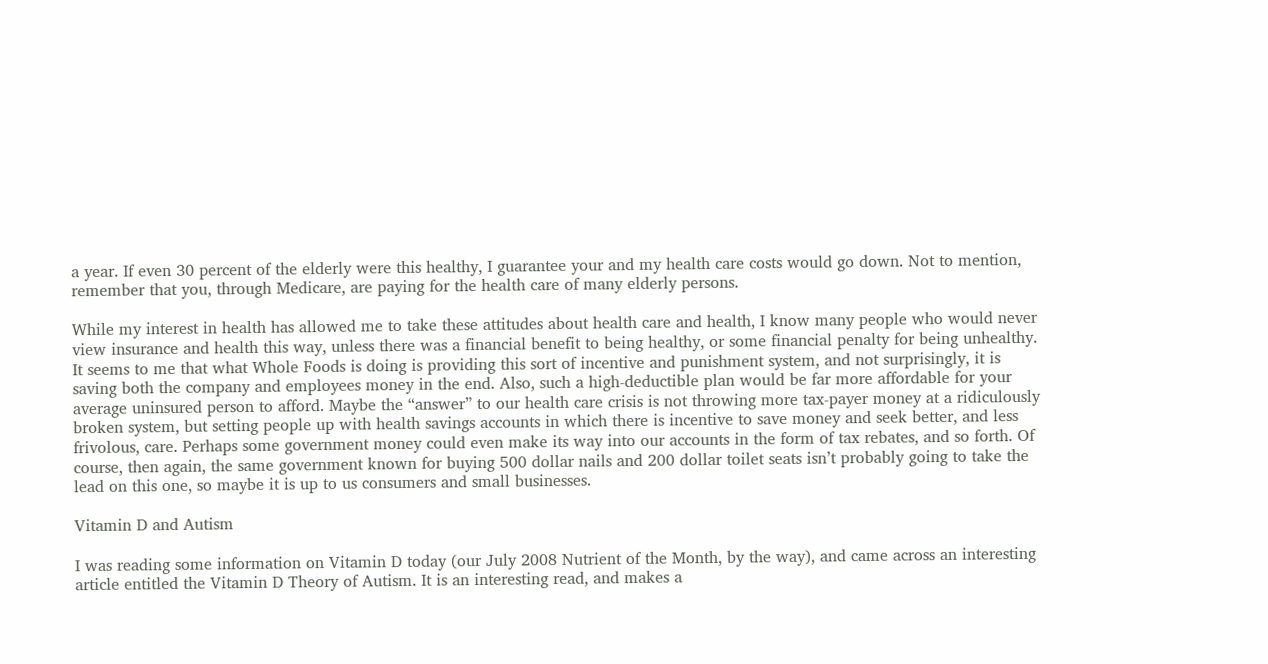a year. If even 30 percent of the elderly were this healthy, I guarantee your and my health care costs would go down. Not to mention, remember that you, through Medicare, are paying for the health care of many elderly persons.

While my interest in health has allowed me to take these attitudes about health care and health, I know many people who would never view insurance and health this way, unless there was a financial benefit to being healthy, or some financial penalty for being unhealthy. It seems to me that what Whole Foods is doing is providing this sort of incentive and punishment system, and not surprisingly, it is saving both the company and employees money in the end. Also, such a high-deductible plan would be far more affordable for your average uninsured person to afford. Maybe the “answer” to our health care crisis is not throwing more tax-payer money at a ridiculously broken system, but setting people up with health savings accounts in which there is incentive to save money and seek better, and less frivolous, care. Perhaps some government money could even make its way into our accounts in the form of tax rebates, and so forth. Of course, then again, the same government known for buying 500 dollar nails and 200 dollar toilet seats isn’t probably going to take the lead on this one, so maybe it is up to us consumers and small businesses.

Vitamin D and Autism

I was reading some information on Vitamin D today (our July 2008 Nutrient of the Month, by the way), and came across an interesting article entitled the Vitamin D Theory of Autism. It is an interesting read, and makes a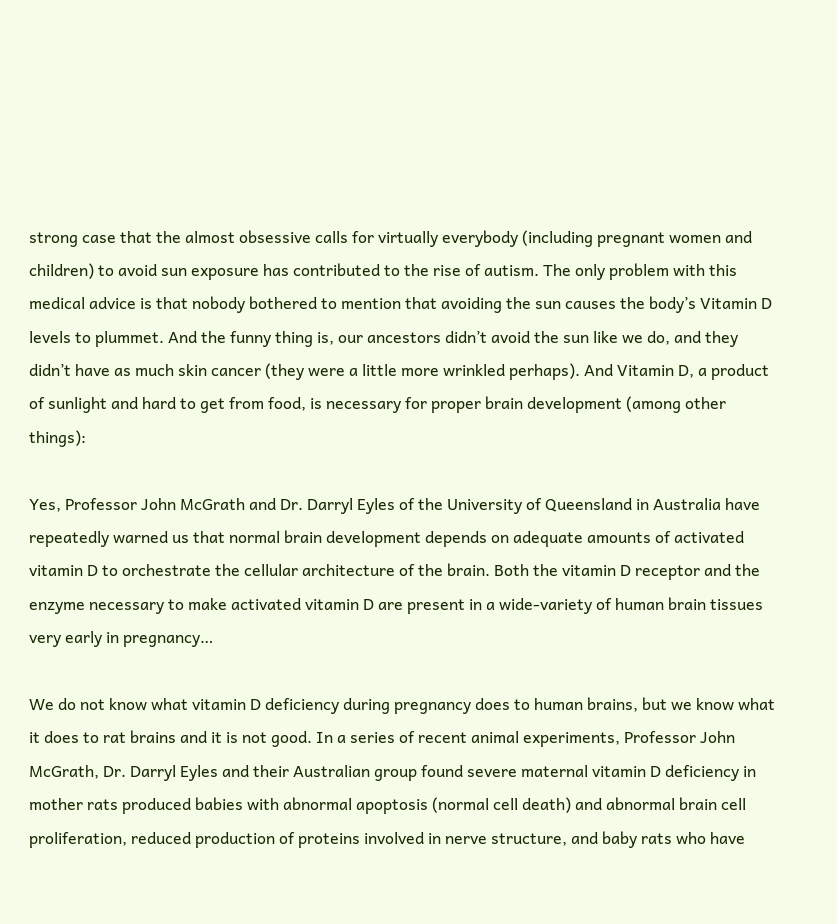strong case that the almost obsessive calls for virtually everybody (including pregnant women and children) to avoid sun exposure has contributed to the rise of autism. The only problem with this medical advice is that nobody bothered to mention that avoiding the sun causes the body’s Vitamin D levels to plummet. And the funny thing is, our ancestors didn’t avoid the sun like we do, and they didn’t have as much skin cancer (they were a little more wrinkled perhaps). And Vitamin D, a product of sunlight and hard to get from food, is necessary for proper brain development (among other things):

Yes, Professor John McGrath and Dr. Darryl Eyles of the University of Queensland in Australia have repeatedly warned us that normal brain development depends on adequate amounts of activated vitamin D to orchestrate the cellular architecture of the brain. Both the vitamin D receptor and the enzyme necessary to make activated vitamin D are present in a wide-variety of human brain tissues very early in pregnancy…

We do not know what vitamin D deficiency during pregnancy does to human brains, but we know what it does to rat brains and it is not good. In a series of recent animal experiments, Professor John McGrath, Dr. Darryl Eyles and their Australian group found severe maternal vitamin D deficiency in mother rats produced babies with abnormal apoptosis (normal cell death) and abnormal brain cell proliferation, reduced production of proteins involved in nerve structure, and baby rats who have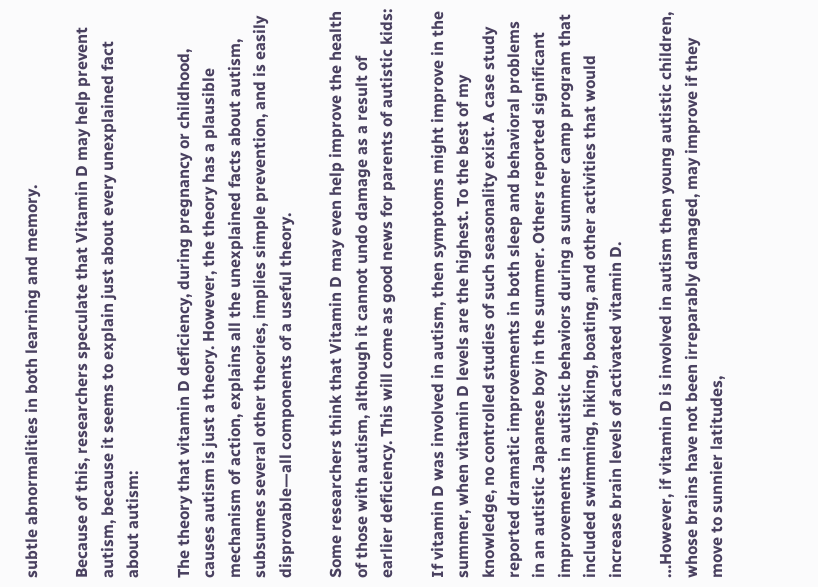subtle abnormalities in both learning and memory.

Because of this, researchers speculate that Vitamin D may help prevent autism, because it seems to explain just about every unexplained fact about autism:

The theory that vitamin D deficiency, during pregnancy or childhood, causes autism is just a theory. However, the theory has a plausible mechanism of action, explains all the unexplained facts about autism, subsumes several other theories, implies simple prevention, and is easily disprovable—all components of a useful theory.

Some researchers think that Vitamin D may even help improve the health of those with autism, although it cannot undo damage as a result of earlier deficiency. This will come as good news for parents of autistic kids:

If vitamin D was involved in autism, then symptoms might improve in the summer, when vitamin D levels are the highest. To the best of my knowledge, no controlled studies of such seasonality exist. A case study reported dramatic improvements in both sleep and behavioral problems in an autistic Japanese boy in the summer. Others reported significant improvements in autistic behaviors during a summer camp program that included swimming, hiking, boating, and other activities that would increase brain levels of activated vitamin D.

…However, if vitamin D is involved in autism then young autistic children, whose brains have not been irreparably damaged, may improve if they move to sunnier latitudes,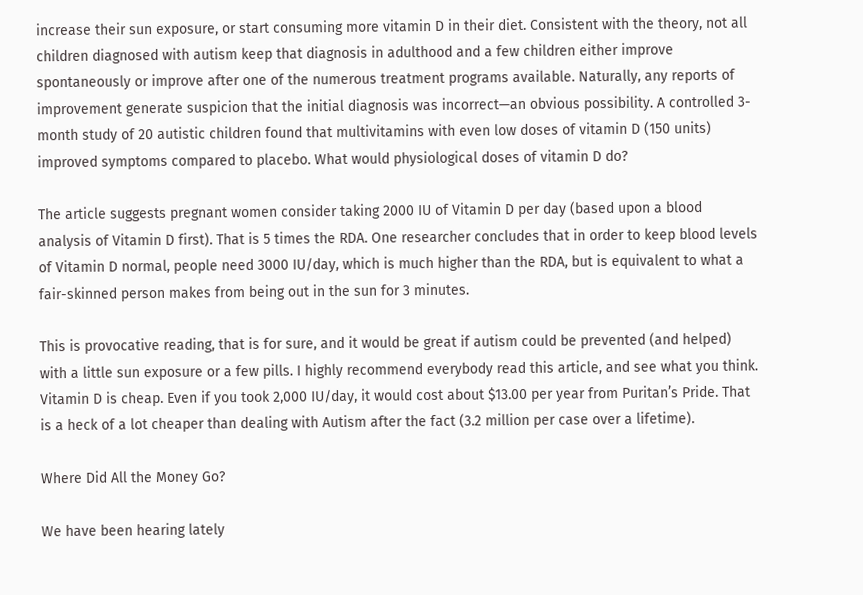increase their sun exposure, or start consuming more vitamin D in their diet. Consistent with the theory, not all children diagnosed with autism keep that diagnosis in adulthood and a few children either improve spontaneously or improve after one of the numerous treatment programs available. Naturally, any reports of improvement generate suspicion that the initial diagnosis was incorrect—an obvious possibility. A controlled 3-month study of 20 autistic children found that multivitamins with even low doses of vitamin D (150 units) improved symptoms compared to placebo. What would physiological doses of vitamin D do?

The article suggests pregnant women consider taking 2000 IU of Vitamin D per day (based upon a blood analysis of Vitamin D first). That is 5 times the RDA. One researcher concludes that in order to keep blood levels of Vitamin D normal, people need 3000 IU/day, which is much higher than the RDA, but is equivalent to what a fair-skinned person makes from being out in the sun for 3 minutes.

This is provocative reading, that is for sure, and it would be great if autism could be prevented (and helped) with a little sun exposure or a few pills. I highly recommend everybody read this article, and see what you think. Vitamin D is cheap. Even if you took 2,000 IU/day, it would cost about $13.00 per year from Puritan’s Pride. That is a heck of a lot cheaper than dealing with Autism after the fact (3.2 million per case over a lifetime).

Where Did All the Money Go?

We have been hearing lately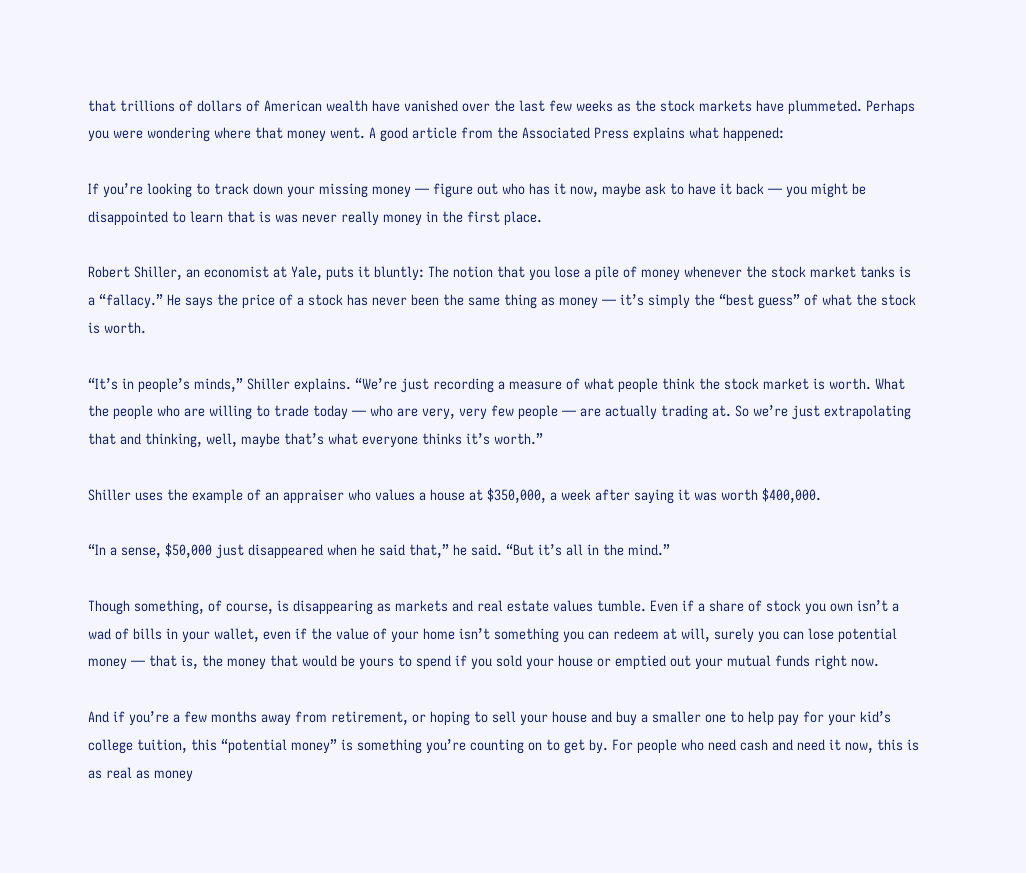that trillions of dollars of American wealth have vanished over the last few weeks as the stock markets have plummeted. Perhaps you were wondering where that money went. A good article from the Associated Press explains what happened:

If you’re looking to track down your missing money — figure out who has it now, maybe ask to have it back — you might be disappointed to learn that is was never really money in the first place.

Robert Shiller, an economist at Yale, puts it bluntly: The notion that you lose a pile of money whenever the stock market tanks is a “fallacy.” He says the price of a stock has never been the same thing as money — it’s simply the “best guess” of what the stock is worth.

“It’s in people’s minds,” Shiller explains. “We’re just recording a measure of what people think the stock market is worth. What the people who are willing to trade today — who are very, very few people — are actually trading at. So we’re just extrapolating that and thinking, well, maybe that’s what everyone thinks it’s worth.”

Shiller uses the example of an appraiser who values a house at $350,000, a week after saying it was worth $400,000.

“In a sense, $50,000 just disappeared when he said that,” he said. “But it’s all in the mind.”

Though something, of course, is disappearing as markets and real estate values tumble. Even if a share of stock you own isn’t a wad of bills in your wallet, even if the value of your home isn’t something you can redeem at will, surely you can lose potential money — that is, the money that would be yours to spend if you sold your house or emptied out your mutual funds right now.

And if you’re a few months away from retirement, or hoping to sell your house and buy a smaller one to help pay for your kid’s college tuition, this “potential money” is something you’re counting on to get by. For people who need cash and need it now, this is as real as money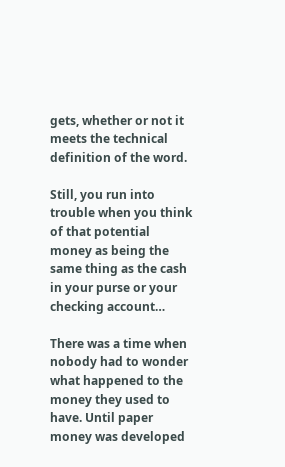gets, whether or not it meets the technical definition of the word.

Still, you run into trouble when you think of that potential money as being the same thing as the cash in your purse or your checking account…

There was a time when nobody had to wonder what happened to the money they used to have. Until paper money was developed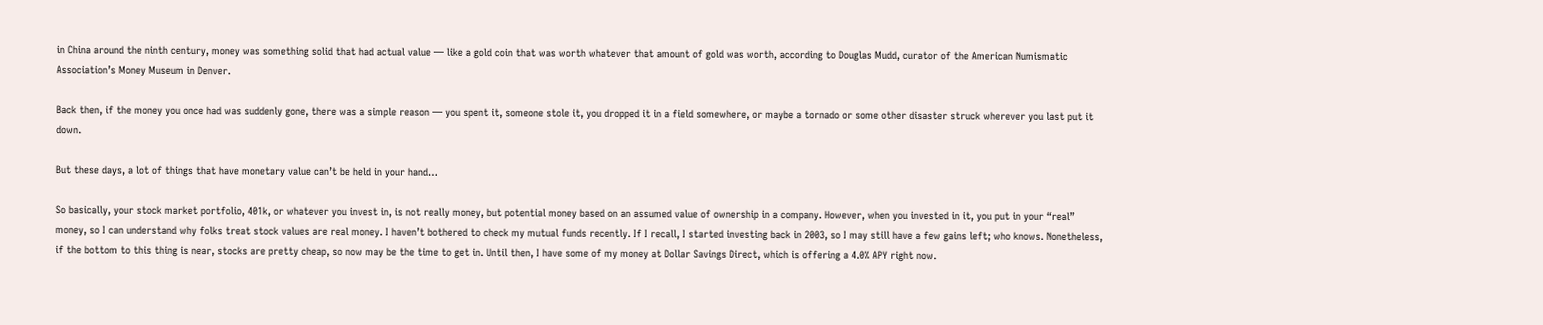in China around the ninth century, money was something solid that had actual value — like a gold coin that was worth whatever that amount of gold was worth, according to Douglas Mudd, curator of the American Numismatic Association’s Money Museum in Denver.

Back then, if the money you once had was suddenly gone, there was a simple reason — you spent it, someone stole it, you dropped it in a field somewhere, or maybe a tornado or some other disaster struck wherever you last put it down.

But these days, a lot of things that have monetary value can’t be held in your hand…

So basically, your stock market portfolio, 401k, or whatever you invest in, is not really money, but potential money based on an assumed value of ownership in a company. However, when you invested in it, you put in your “real” money, so I can understand why folks treat stock values are real money. I haven’t bothered to check my mutual funds recently. If I recall, I started investing back in 2003, so I may still have a few gains left; who knows. Nonetheless, if the bottom to this thing is near, stocks are pretty cheap, so now may be the time to get in. Until then, I have some of my money at Dollar Savings Direct, which is offering a 4.0% APY right now.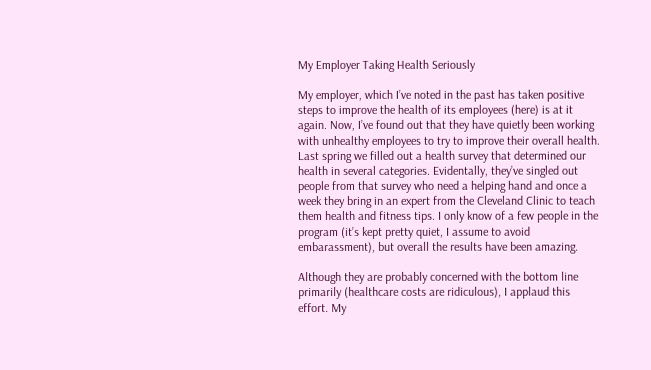My Employer Taking Health Seriously

My employer, which I’ve noted in the past has taken positive steps to improve the health of its employees (here) is at it again. Now, I’ve found out that they have quietly been working with unhealthy employees to try to improve their overall health. Last spring we filled out a health survey that determined our health in several categories. Evidentally, they’ve singled out people from that survey who need a helping hand and once a week they bring in an expert from the Cleveland Clinic to teach them health and fitness tips. I only know of a few people in the program (it’s kept pretty quiet, I assume to avoid embarassment), but overall the results have been amazing.

Although they are probably concerned with the bottom line primarily (healthcare costs are ridiculous), I applaud this effort. My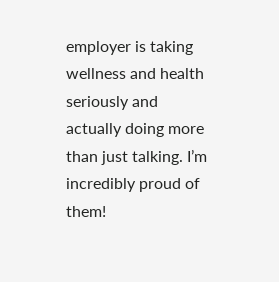employer is taking wellness and health seriously and actually doing more than just talking. I’m incredibly proud of them!